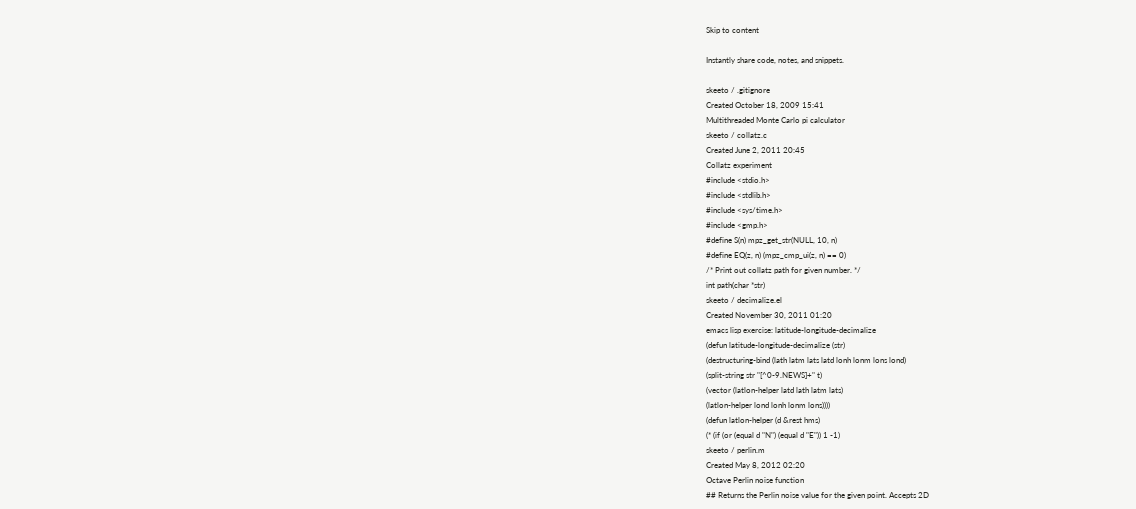Skip to content

Instantly share code, notes, and snippets.

skeeto / .gitignore
Created October 18, 2009 15:41
Multithreaded Monte Carlo pi calculator
skeeto / collatz.c
Created June 2, 2011 20:45
Collatz experiment
#include <stdio.h>
#include <stdlib.h>
#include <sys/time.h>
#include <gmp.h>
#define S(n) mpz_get_str(NULL, 10, n)
#define EQ(z, n) (mpz_cmp_ui(z, n) == 0)
/* Print out collatz path for given number. */
int path(char *str)
skeeto / decimalize.el
Created November 30, 2011 01:20
emacs lisp exercise: latitude-longitude-decimalize
(defun latitude-longitude-decimalize (str)
(destructuring-bind (lath latm lats latd lonh lonm lons lond)
(split-string str "[^0-9.NEWS]+" t)
(vector (latlon-helper latd lath latm lats)
(latlon-helper lond lonh lonm lons))))
(defun latlon-helper (d &rest hms)
(* (if (or (equal d "N") (equal d "E")) 1 -1)
skeeto / perlin.m
Created May 8, 2012 02:20
Octave Perlin noise function
## Returns the Perlin noise value for the given point. Accepts 2D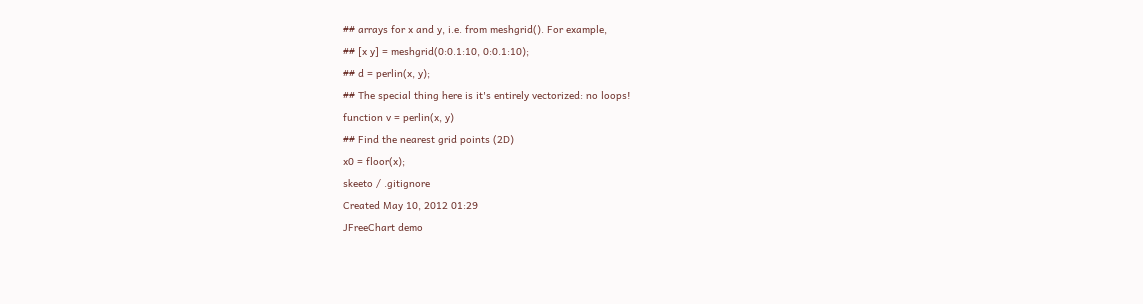## arrays for x and y, i.e. from meshgrid(). For example,
## [x y] = meshgrid(0:0.1:10, 0:0.1:10);
## d = perlin(x, y);
## The special thing here is it's entirely vectorized: no loops!
function v = perlin(x, y)
## Find the nearest grid points (2D)
x0 = floor(x);
skeeto / .gitignore
Created May 10, 2012 01:29
JFreeChart demo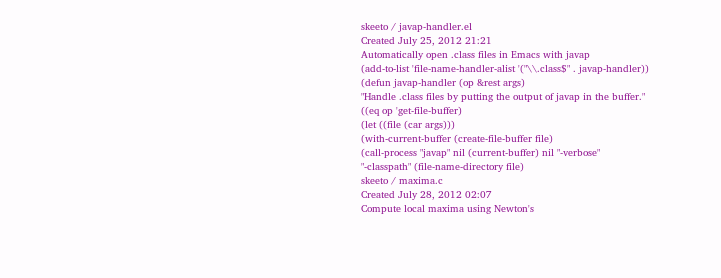skeeto / javap-handler.el
Created July 25, 2012 21:21
Automatically open .class files in Emacs with javap
(add-to-list 'file-name-handler-alist '("\\.class$" . javap-handler))
(defun javap-handler (op &rest args)
"Handle .class files by putting the output of javap in the buffer."
((eq op 'get-file-buffer)
(let ((file (car args)))
(with-current-buffer (create-file-buffer file)
(call-process "javap" nil (current-buffer) nil "-verbose"
"-classpath" (file-name-directory file)
skeeto / maxima.c
Created July 28, 2012 02:07
Compute local maxima using Newton's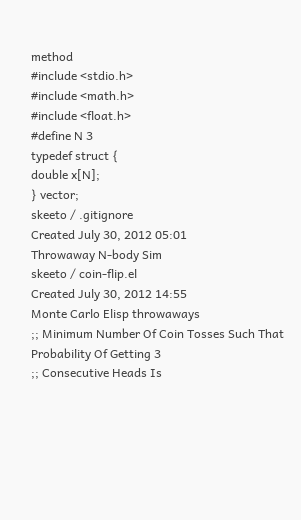method
#include <stdio.h>
#include <math.h>
#include <float.h>
#define N 3
typedef struct {
double x[N];
} vector;
skeeto / .gitignore
Created July 30, 2012 05:01
Throwaway N-body Sim
skeeto / coin-flip.el
Created July 30, 2012 14:55
Monte Carlo Elisp throwaways
;; Minimum Number Of Coin Tosses Such That Probability Of Getting 3
;; Consecutive Heads Is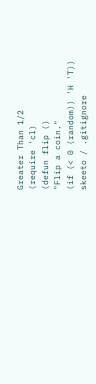Greater Than 1/2
(require 'cl)
(defun flip ()
"Flip a coin."
(if (< 0 (random)) 'H 'T))
skeeto / .gitignore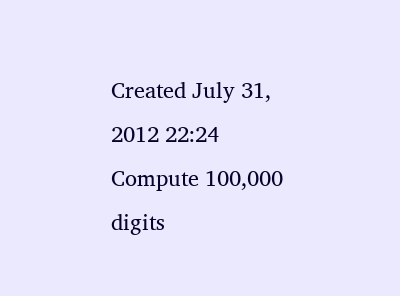Created July 31, 2012 22:24
Compute 100,000 digits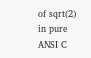of sqrt(2) in pure ANSI C